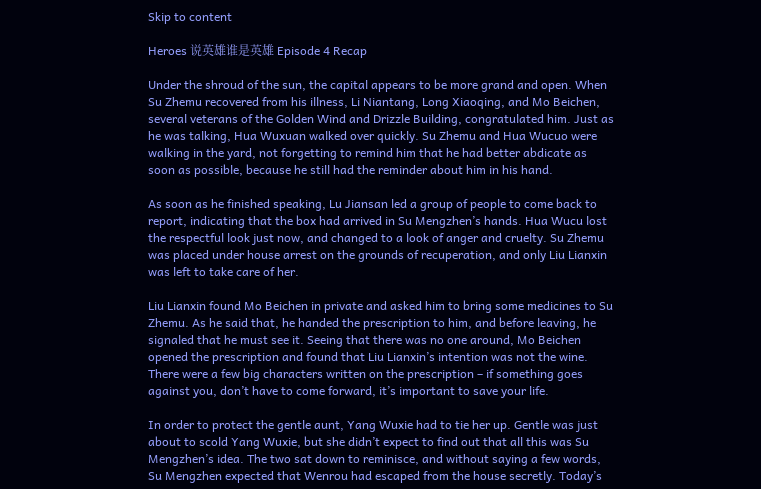Skip to content

Heroes 说英雄谁是英雄 Episode 4 Recap

Under the shroud of the sun, the capital appears to be more grand and open. When Su Zhemu recovered from his illness, Li Niantang, Long Xiaoqing, and Mo Beichen, several veterans of the Golden Wind and Drizzle Building, congratulated him. Just as he was talking, Hua Wuxuan walked over quickly. Su Zhemu and Hua Wucuo were walking in the yard, not forgetting to remind him that he had better abdicate as soon as possible, because he still had the reminder about him in his hand.

As soon as he finished speaking, Lu Jiansan led a group of people to come back to report, indicating that the box had arrived in Su Mengzhen’s hands. Hua Wucu lost the respectful look just now, and changed to a look of anger and cruelty. Su Zhemu was placed under house arrest on the grounds of recuperation, and only Liu Lianxin was left to take care of her.

Liu Lianxin found Mo Beichen in private and asked him to bring some medicines to Su Zhemu. As he said that, he handed the prescription to him, and before leaving, he signaled that he must see it. Seeing that there was no one around, Mo Beichen opened the prescription and found that Liu Lianxin’s intention was not the wine. There were a few big characters written on the prescription – if something goes against you, don’t have to come forward, it’s important to save your life.

In order to protect the gentle aunt, Yang Wuxie had to tie her up. Gentle was just about to scold Yang Wuxie, but she didn’t expect to find out that all this was Su Mengzhen’s idea. The two sat down to reminisce, and without saying a few words, Su Mengzhen expected that Wenrou had escaped from the house secretly. Today’s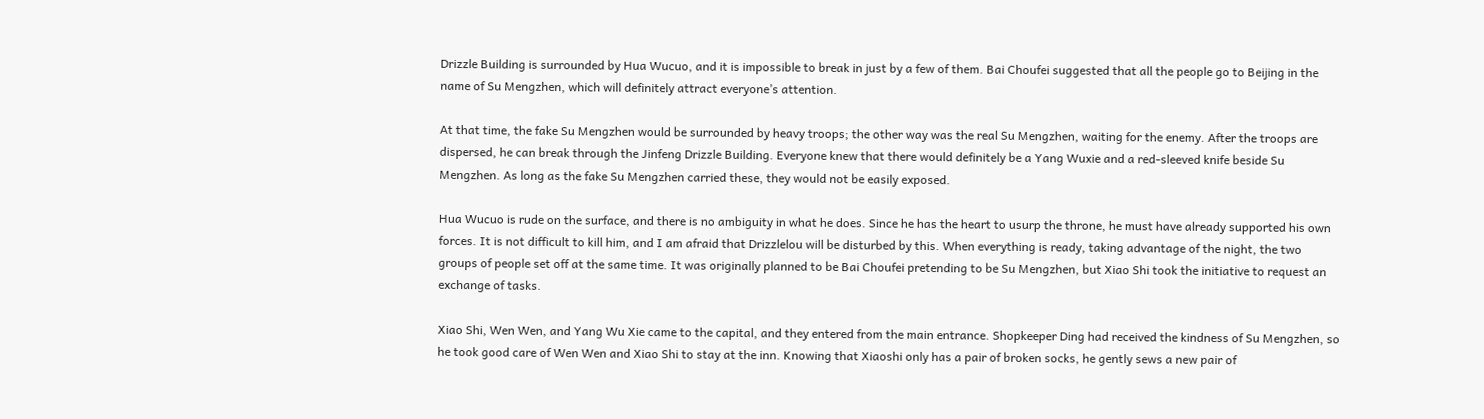Drizzle Building is surrounded by Hua Wucuo, and it is impossible to break in just by a few of them. Bai Choufei suggested that all the people go to Beijing in the name of Su Mengzhen, which will definitely attract everyone’s attention.

At that time, the fake Su Mengzhen would be surrounded by heavy troops; the other way was the real Su Mengzhen, waiting for the enemy. After the troops are dispersed, he can break through the Jinfeng Drizzle Building. Everyone knew that there would definitely be a Yang Wuxie and a red-sleeved knife beside Su Mengzhen. As long as the fake Su Mengzhen carried these, they would not be easily exposed.

Hua Wucuo is rude on the surface, and there is no ambiguity in what he does. Since he has the heart to usurp the throne, he must have already supported his own forces. It is not difficult to kill him, and I am afraid that Drizzlelou will be disturbed by this. When everything is ready, taking advantage of the night, the two groups of people set off at the same time. It was originally planned to be Bai Choufei pretending to be Su Mengzhen, but Xiao Shi took the initiative to request an exchange of tasks.

Xiao Shi, Wen Wen, and Yang Wu Xie came to the capital, and they entered from the main entrance. Shopkeeper Ding had received the kindness of Su Mengzhen, so he took good care of Wen Wen and Xiao Shi to stay at the inn. Knowing that Xiaoshi only has a pair of broken socks, he gently sews a new pair of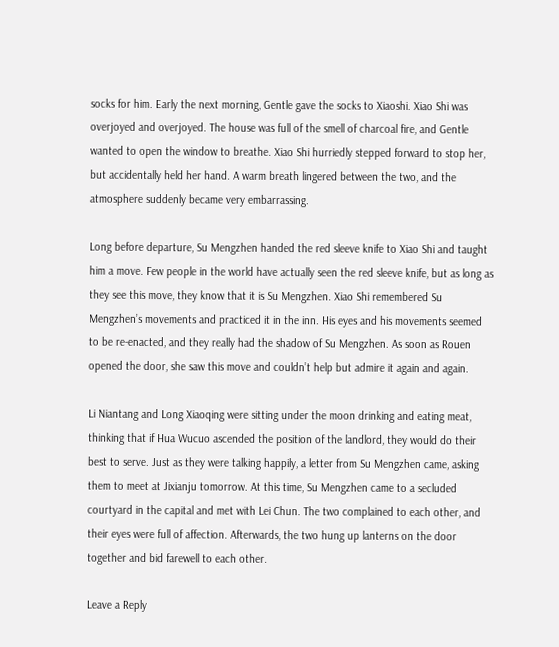socks for him. Early the next morning, Gentle gave the socks to Xiaoshi. Xiao Shi was overjoyed and overjoyed. The house was full of the smell of charcoal fire, and Gentle wanted to open the window to breathe. Xiao Shi hurriedly stepped forward to stop her, but accidentally held her hand. A warm breath lingered between the two, and the atmosphere suddenly became very embarrassing.

Long before departure, Su Mengzhen handed the red sleeve knife to Xiao Shi and taught him a move. Few people in the world have actually seen the red sleeve knife, but as long as they see this move, they know that it is Su Mengzhen. Xiao Shi remembered Su Mengzhen’s movements and practiced it in the inn. His eyes and his movements seemed to be re-enacted, and they really had the shadow of Su Mengzhen. As soon as Rouen opened the door, she saw this move and couldn’t help but admire it again and again.

Li Niantang and Long Xiaoqing were sitting under the moon drinking and eating meat, thinking that if Hua Wucuo ascended the position of the landlord, they would do their best to serve. Just as they were talking happily, a letter from Su Mengzhen came, asking them to meet at Jixianju tomorrow. At this time, Su Mengzhen came to a secluded courtyard in the capital and met with Lei Chun. The two complained to each other, and their eyes were full of affection. Afterwards, the two hung up lanterns on the door together and bid farewell to each other.

Leave a Reply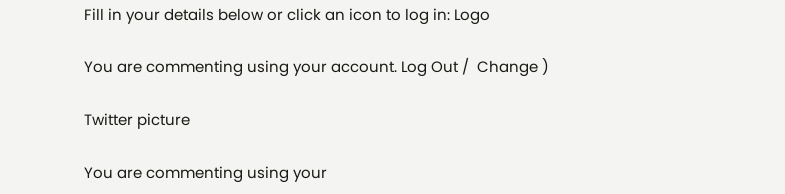Fill in your details below or click an icon to log in: Logo

You are commenting using your account. Log Out /  Change )

Twitter picture

You are commenting using your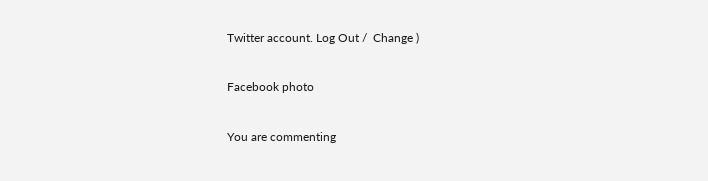Twitter account. Log Out /  Change )

Facebook photo

You are commenting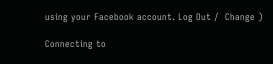using your Facebook account. Log Out /  Change )

Connecting to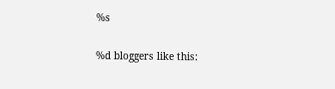%s

%d bloggers like this: